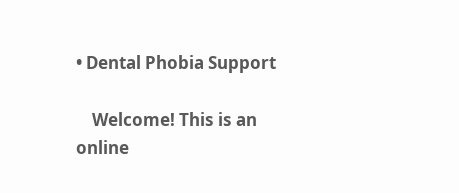• Dental Phobia Support

    Welcome! This is an online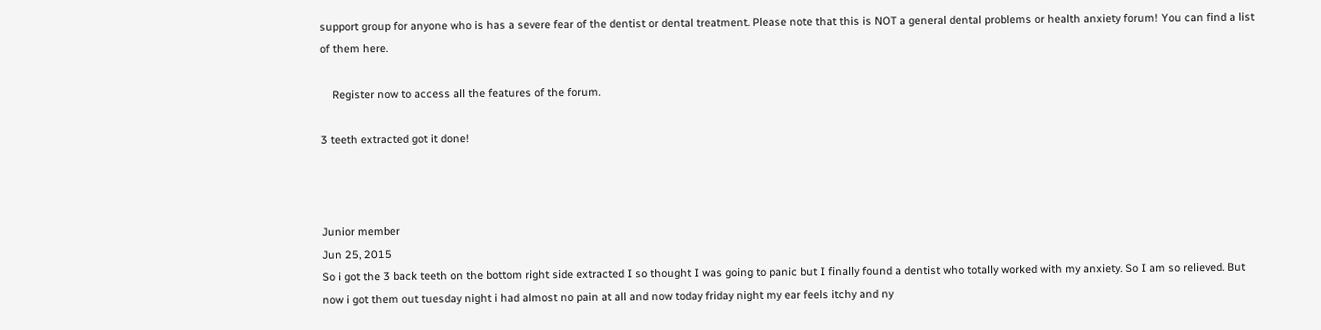support group for anyone who is has a severe fear of the dentist or dental treatment. Please note that this is NOT a general dental problems or health anxiety forum! You can find a list of them here.

    Register now to access all the features of the forum.

3 teeth extracted got it done!



Junior member
Jun 25, 2015
So i got the 3 back teeth on the bottom right side extracted I so thought I was going to panic but I finally found a dentist who totally worked with my anxiety. So I am so relieved. But now i got them out tuesday night i had almost no pain at all and now today friday night my ear feels itchy and ny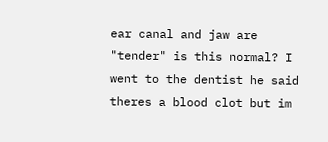ear canal and jaw are "tender" is this normal? I went to the dentist he said theres a blood clot but im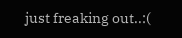just freaking out..:(